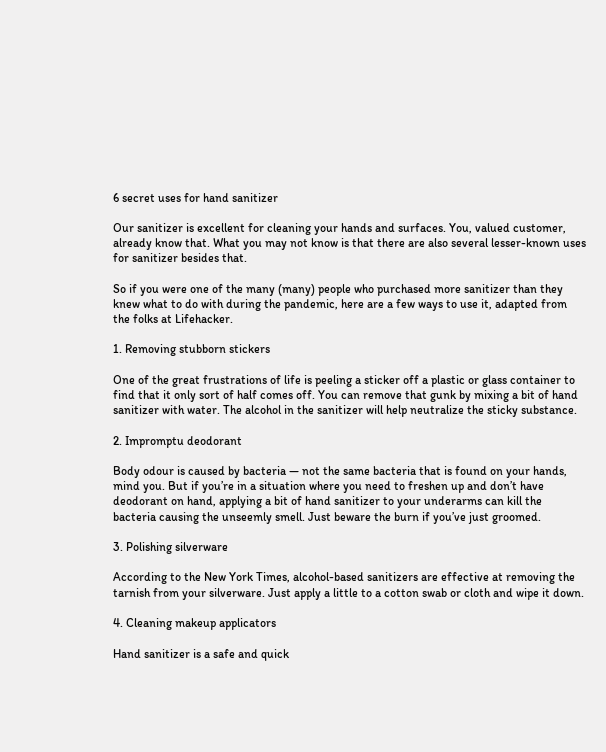6 secret uses for hand sanitizer

Our sanitizer is excellent for cleaning your hands and surfaces. You, valued customer, already know that. What you may not know is that there are also several lesser-known uses for sanitizer besides that.

So if you were one of the many (many) people who purchased more sanitizer than they knew what to do with during the pandemic, here are a few ways to use it, adapted from the folks at Lifehacker.

1. Removing stubborn stickers

One of the great frustrations of life is peeling a sticker off a plastic or glass container to find that it only sort of half comes off. You can remove that gunk by mixing a bit of hand sanitizer with water. The alcohol in the sanitizer will help neutralize the sticky substance.

2. Impromptu deodorant

Body odour is caused by bacteria — not the same bacteria that is found on your hands, mind you. But if you’re in a situation where you need to freshen up and don’t have deodorant on hand, applying a bit of hand sanitizer to your underarms can kill the bacteria causing the unseemly smell. Just beware the burn if you’ve just groomed.

3. Polishing silverware

According to the New York Times, alcohol-based sanitizers are effective at removing the tarnish from your silverware. Just apply a little to a cotton swab or cloth and wipe it down.

4. Cleaning makeup applicators

Hand sanitizer is a safe and quick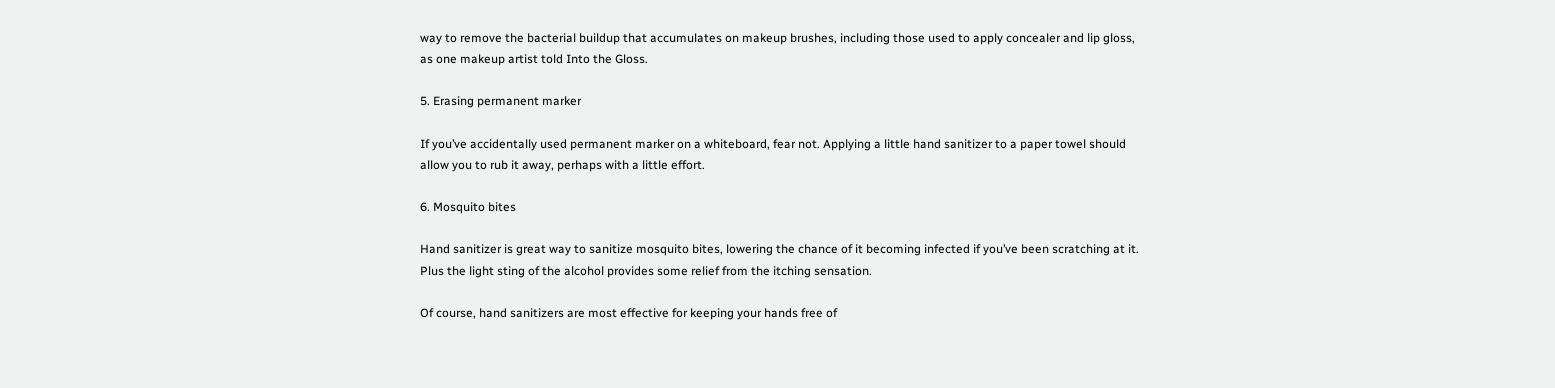way to remove the bacterial buildup that accumulates on makeup brushes, including those used to apply concealer and lip gloss, as one makeup artist told Into the Gloss.

5. Erasing permanent marker

If you’ve accidentally used permanent marker on a whiteboard, fear not. Applying a little hand sanitizer to a paper towel should allow you to rub it away, perhaps with a little effort.

6. Mosquito bites

Hand sanitizer is great way to sanitize mosquito bites, lowering the chance of it becoming infected if you’ve been scratching at it. Plus the light sting of the alcohol provides some relief from the itching sensation.

Of course, hand sanitizers are most effective for keeping your hands free of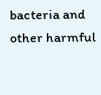bacteria and other harmful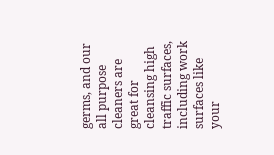germs, and our all purpose cleaners are great for cleansing high traffic surfaces, including work surfaces like your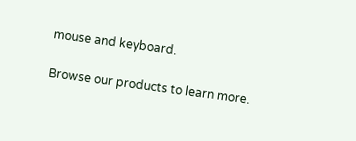mouse and keyboard.

Browse our products to learn more.